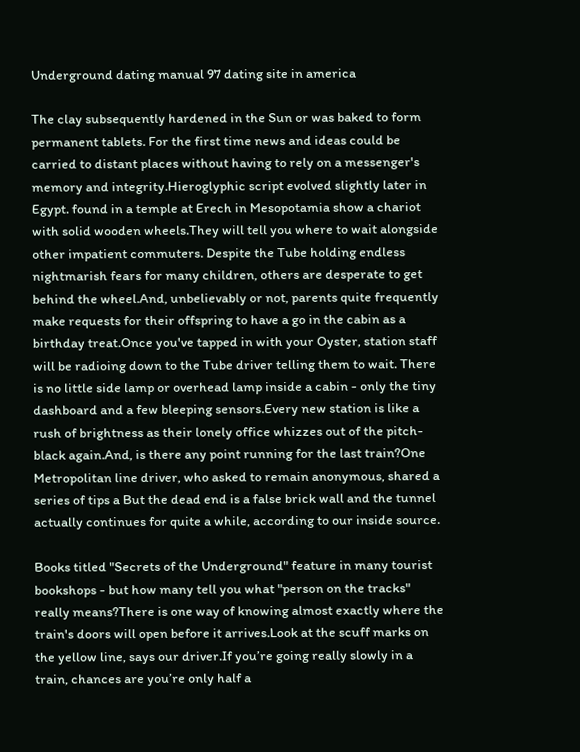Underground dating manual 97 dating site in america

The clay subsequently hardened in the Sun or was baked to form permanent tablets. For the first time news and ideas could be carried to distant places without having to rely on a messenger's memory and integrity.Hieroglyphic script evolved slightly later in Egypt. found in a temple at Erech in Mesopotamia show a chariot with solid wooden wheels.They will tell you where to wait alongside other impatient commuters. Despite the Tube holding endless nightmarish fears for many children, others are desperate to get behind the wheel.And, unbelievably or not, parents quite frequently make requests for their offspring to have a go in the cabin as a birthday treat.Once you've tapped in with your Oyster, station staff will be radioing down to the Tube driver telling them to wait. There is no little side lamp or overhead lamp inside a cabin - only the tiny dashboard and a few bleeping sensors.Every new station is like a rush of brightness as their lonely office whizzes out of the pitch-black again.And, is there any point running for the last train?One Metropolitan line driver, who asked to remain anonymous, shared a series of tips a But the dead end is a false brick wall and the tunnel actually continues for quite a while, according to our inside source.

Books titled "Secrets of the Underground" feature in many tourist bookshops - but how many tell you what "person on the tracks" really means?There is one way of knowing almost exactly where the train's doors will open before it arrives.Look at the scuff marks on the yellow line, says our driver.If you’re going really slowly in a train, chances are you’re only half a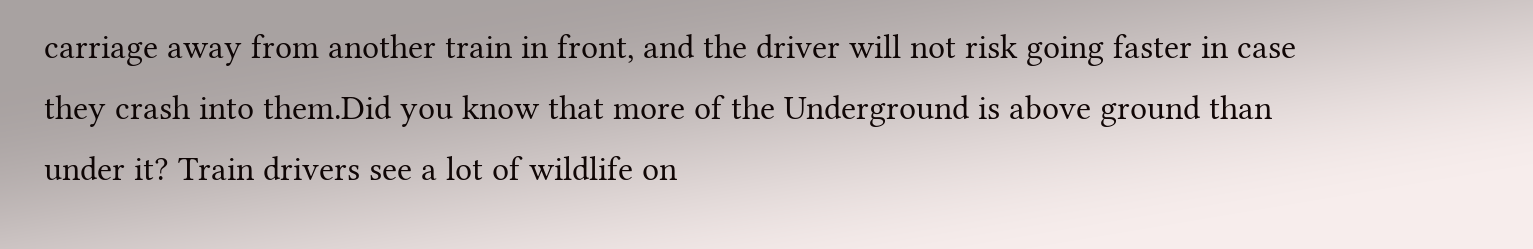carriage away from another train in front, and the driver will not risk going faster in case they crash into them.Did you know that more of the Underground is above ground than under it? Train drivers see a lot of wildlife on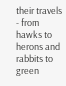their travels - from hawks to herons and rabbits to green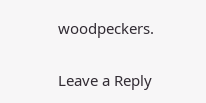woodpeckers.

Leave a Reply